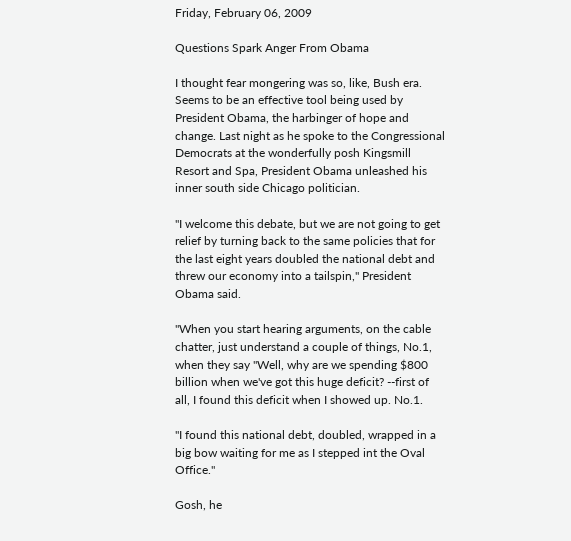Friday, February 06, 2009

Questions Spark Anger From Obama

I thought fear mongering was so, like, Bush era. Seems to be an effective tool being used by President Obama, the harbinger of hope and change. Last night as he spoke to the Congressional Democrats at the wonderfully posh Kingsmill Resort and Spa, President Obama unleashed his inner south side Chicago politician.

"I welcome this debate, but we are not going to get relief by turning back to the same policies that for the last eight years doubled the national debt and threw our economy into a tailspin," President Obama said.

"When you start hearing arguments, on the cable chatter, just understand a couple of things, No.1, when they say "Well, why are we spending $800 billion when we've got this huge deficit? --first of all, I found this deficit when I showed up. No.1.

"I found this national debt, doubled, wrapped in a big bow waiting for me as I stepped int the Oval Office."

Gosh, he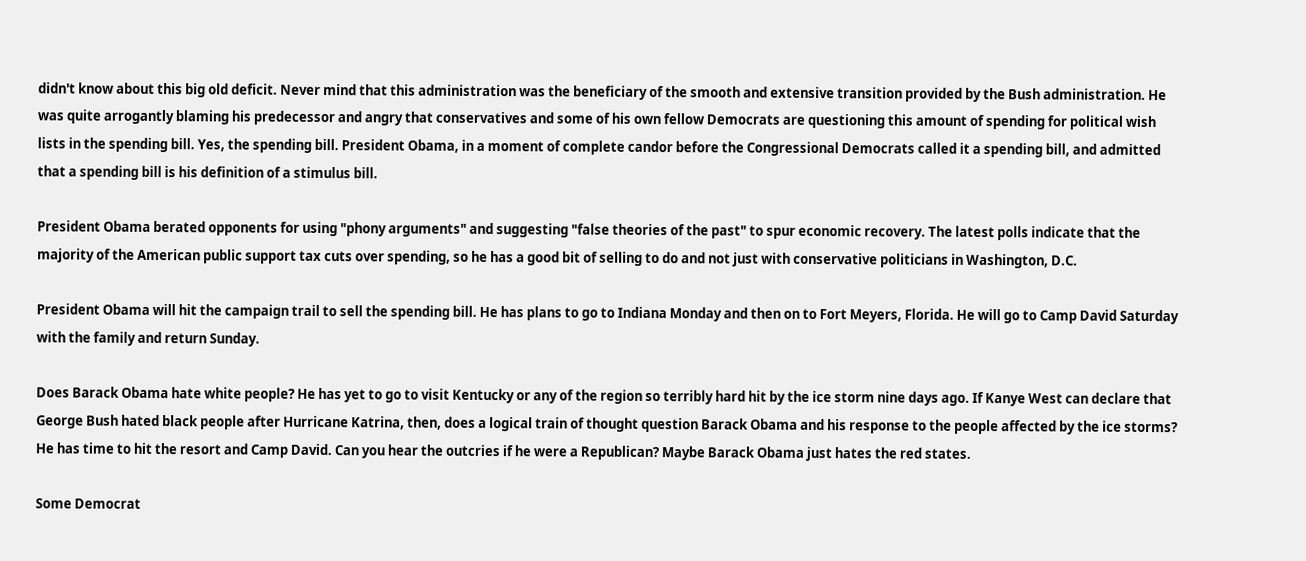didn't know about this big old deficit. Never mind that this administration was the beneficiary of the smooth and extensive transition provided by the Bush administration. He was quite arrogantly blaming his predecessor and angry that conservatives and some of his own fellow Democrats are questioning this amount of spending for political wish lists in the spending bill. Yes, the spending bill. President Obama, in a moment of complete candor before the Congressional Democrats called it a spending bill, and admitted that a spending bill is his definition of a stimulus bill.

President Obama berated opponents for using "phony arguments" and suggesting "false theories of the past" to spur economic recovery. The latest polls indicate that the majority of the American public support tax cuts over spending, so he has a good bit of selling to do and not just with conservative politicians in Washington, D.C.

President Obama will hit the campaign trail to sell the spending bill. He has plans to go to Indiana Monday and then on to Fort Meyers, Florida. He will go to Camp David Saturday with the family and return Sunday.

Does Barack Obama hate white people? He has yet to go to visit Kentucky or any of the region so terribly hard hit by the ice storm nine days ago. If Kanye West can declare that George Bush hated black people after Hurricane Katrina, then, does a logical train of thought question Barack Obama and his response to the people affected by the ice storms? He has time to hit the resort and Camp David. Can you hear the outcries if he were a Republican? Maybe Barack Obama just hates the red states.

Some Democrat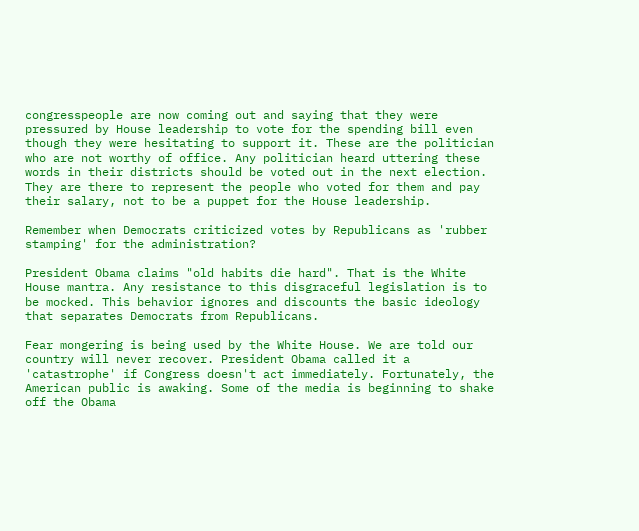congresspeople are now coming out and saying that they were pressured by House leadership to vote for the spending bill even though they were hesitating to support it. These are the politician who are not worthy of office. Any politician heard uttering these words in their districts should be voted out in the next election. They are there to represent the people who voted for them and pay their salary, not to be a puppet for the House leadership.

Remember when Democrats criticized votes by Republicans as 'rubber stamping' for the administration?

President Obama claims "old habits die hard". That is the White House mantra. Any resistance to this disgraceful legislation is to be mocked. This behavior ignores and discounts the basic ideology that separates Democrats from Republicans.

Fear mongering is being used by the White House. We are told our country will never recover. President Obama called it a 'catastrophe' if Congress doesn't act immediately. Fortunately, the American public is awaking. Some of the media is beginning to shake off the Obama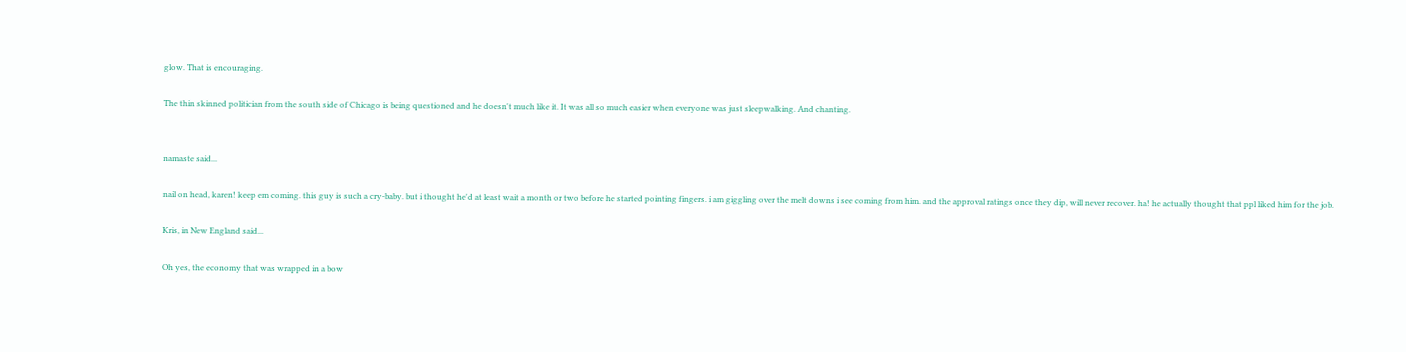glow. That is encouraging.

The thin skinned politician from the south side of Chicago is being questioned and he doesn't much like it. It was all so much easier when everyone was just sleepwalking. And chanting.


namaste said...

nail on head, karen! keep em coming. this guy is such a cry-baby. but i thought he'd at least wait a month or two before he started pointing fingers. i am giggling over the melt downs i see coming from him. and the approval ratings once they dip, will never recover. ha! he actually thought that ppl liked him for the job.

Kris, in New England said...

Oh yes, the economy that was wrapped in a bow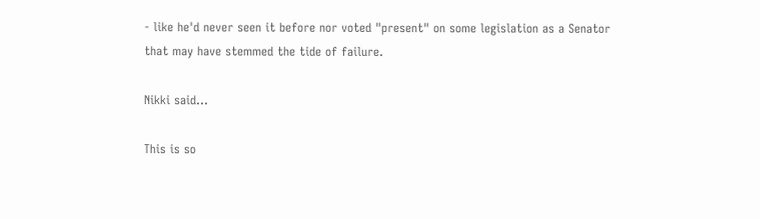- like he'd never seen it before nor voted "present" on some legislation as a Senator that may have stemmed the tide of failure.

Nikki said...

This is so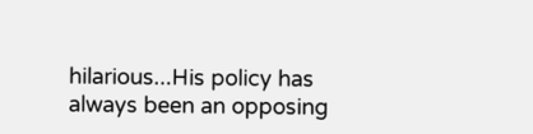hilarious...His policy has always been an opposing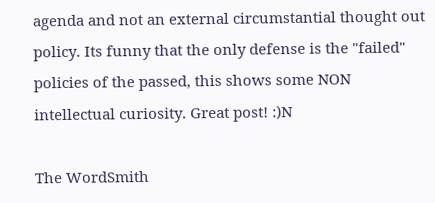agenda and not an external circumstantial thought out policy. Its funny that the only defense is the "failed" policies of the passed, this shows some NON intellectual curiosity. Great post! :)N

The WordSmith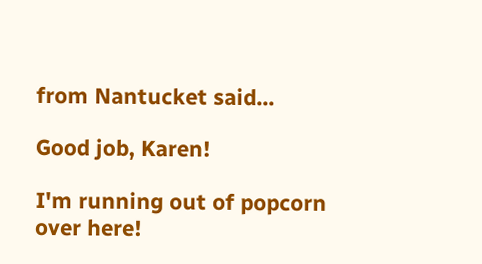from Nantucket said...

Good job, Karen!

I'm running out of popcorn over here!